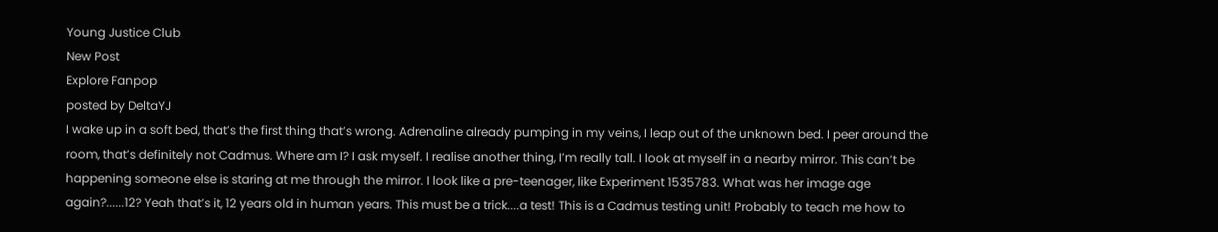Young Justice Club
New Post
Explore Fanpop
posted by DeltaYJ
I wake up in a soft bed, that’s the first thing that’s wrong. Adrenaline already pumping in my veins, I leap out of the unknown bed. I peer around the room, that’s definitely not Cadmus. Where am I? I ask myself. I realise another thing, I’m really tall. I look at myself in a nearby mirror. This can’t be happening someone else is staring at me through the mirror. I look like a pre-teenager, like Experiment 1535783. What was her image age again?......12? Yeah that’s it, 12 years old in human years. This must be a trick....a test! This is a Cadmus testing unit! Probably to teach me how to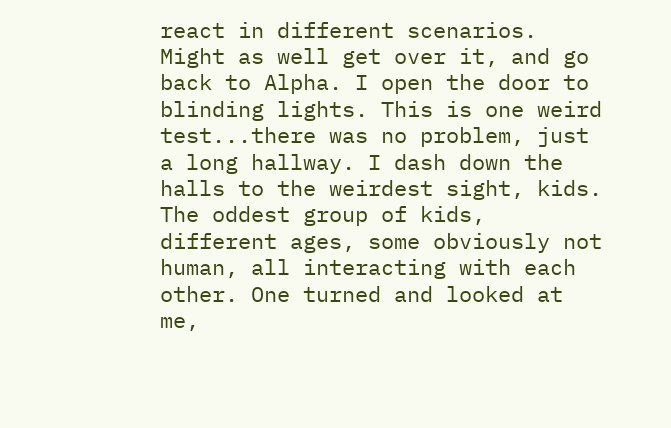react in different scenarios. Might as well get over it, and go back to Alpha. I open the door to blinding lights. This is one weird test...there was no problem, just a long hallway. I dash down the halls to the weirdest sight, kids. The oddest group of kids, different ages, some obviously not human, all interacting with each other. One turned and looked at me,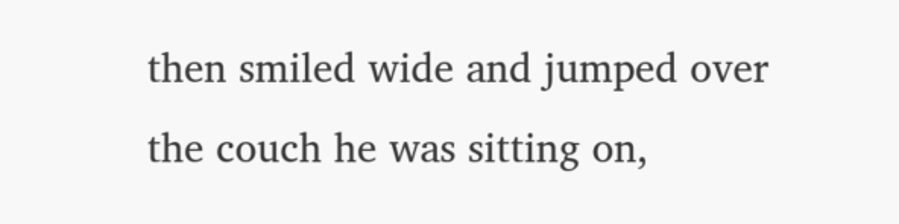then smiled wide and jumped over the couch he was sitting on,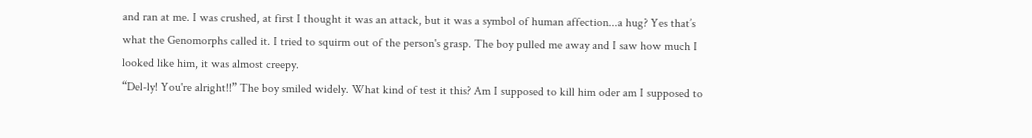and ran at me. I was crushed, at first I thought it was an attack, but it was a symbol of human affection...a hug? Yes that’s what the Genomorphs called it. I tried to squirm out of the person's grasp. The boy pulled me away and I saw how much I looked like him, it was almost creepy.
“Del-ly! You're alright!!” The boy smiled widely. What kind of test it this? Am I supposed to kill him oder am I supposed to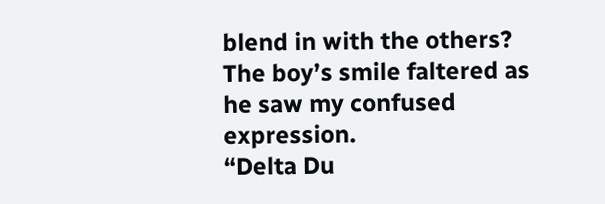blend in with the others? The boy’s smile faltered as he saw my confused expression.
“Delta Du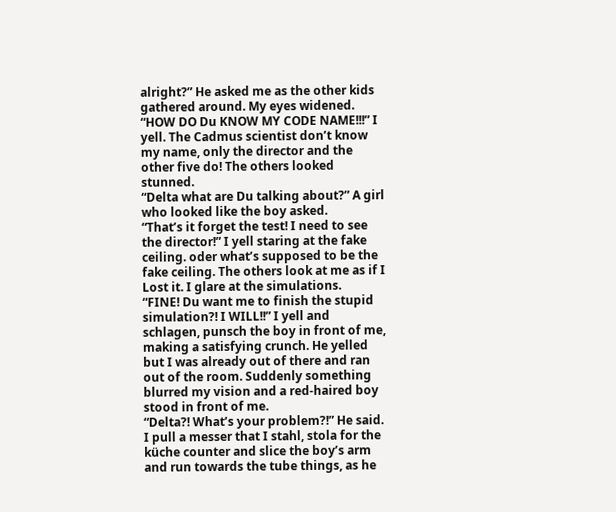alright?” He asked me as the other kids gathered around. My eyes widened.
“HOW DO Du KNOW MY CODE NAME!!!” I yell. The Cadmus scientist don’t know my name, only the director and the other five do! The others looked stunned.
“Delta what are Du talking about?” A girl who looked like the boy asked.
“That’s it forget the test! I need to see the director!” I yell staring at the fake ceiling. oder what’s supposed to be the fake ceiling. The others look at me as if I Lost it. I glare at the simulations.
“FINE! Du want me to finish the stupid simulation?! I WILL!!” I yell and schlagen, punsch the boy in front of me, making a satisfying crunch. He yelled but I was already out of there and ran out of the room. Suddenly something blurred my vision and a red-haired boy stood in front of me.
“Delta?! What’s your problem?!” He said. I pull a messer that I stahl, stola for the küche counter and slice the boy’s arm and run towards the tube things, as he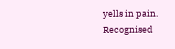yells in pain.
Recognised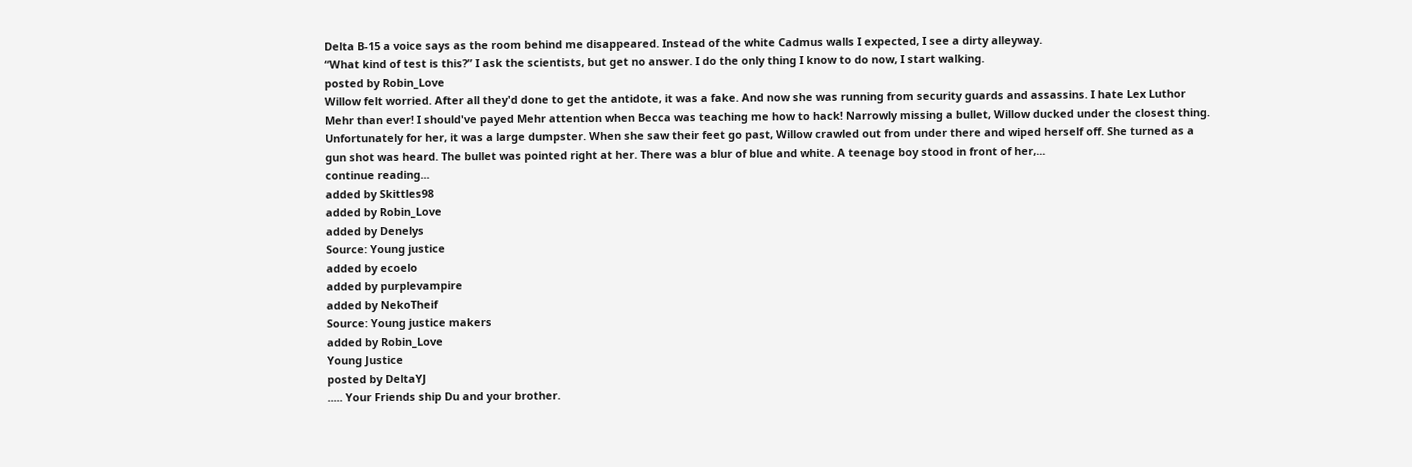Delta B-15 a voice says as the room behind me disappeared. Instead of the white Cadmus walls I expected, I see a dirty alleyway.
“What kind of test is this?” I ask the scientists, but get no answer. I do the only thing I know to do now, I start walking.
posted by Robin_Love
Willow felt worried. After all they'd done to get the antidote, it was a fake. And now she was running from security guards and assassins. I hate Lex Luthor Mehr than ever! I should've payed Mehr attention when Becca was teaching me how to hack! Narrowly missing a bullet, Willow ducked under the closest thing. Unfortunately for her, it was a large dumpster. When she saw their feet go past, Willow crawled out from under there and wiped herself off. She turned as a gun shot was heard. The bullet was pointed right at her. There was a blur of blue and white. A teenage boy stood in front of her,...
continue reading...
added by Skittles98
added by Robin_Love
added by Denelys
Source: Young justice
added by ecoelo
added by purplevampire
added by NekoTheif
Source: Young justice makers
added by Robin_Love
Young Justice
posted by DeltaYJ
..... Your Friends ship Du and your brother.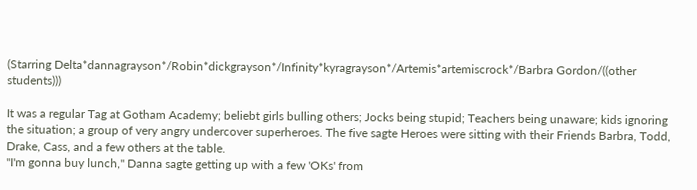(Starring Delta*dannagrayson*/Robin*dickgrayson*/Infinity*kyragrayson*/Artemis*artemiscrock*/Barbra Gordon/((other students)))

It was a regular Tag at Gotham Academy; beliebt girls bulling others; Jocks being stupid; Teachers being unaware; kids ignoring the situation; a group of very angry undercover superheroes. The five sagte Heroes were sitting with their Friends Barbra, Todd, Drake, Cass, and a few others at the table.
"I'm gonna buy lunch," Danna sagte getting up with a few 'OKs' from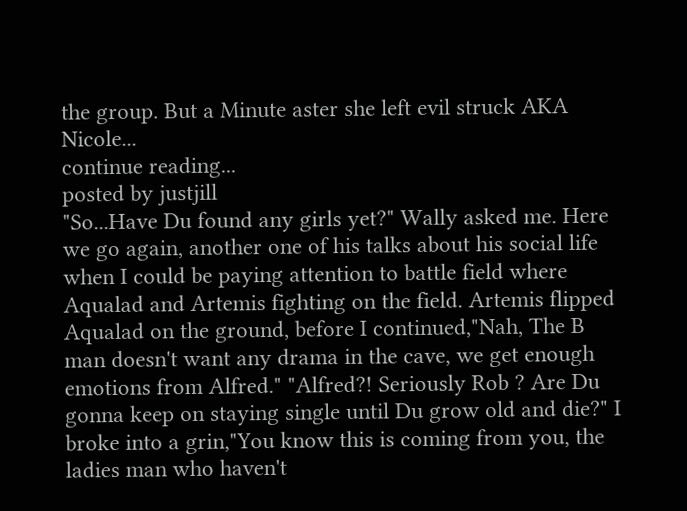the group. But a Minute aster she left evil struck AKA Nicole...
continue reading...
posted by justjill
"So...Have Du found any girls yet?" Wally asked me. Here we go again, another one of his talks about his social life when I could be paying attention to battle field where Aqualad and Artemis fighting on the field. Artemis flipped Aqualad on the ground, before I continued,"Nah, The B man doesn't want any drama in the cave, we get enough emotions from Alfred." "Alfred?! Seriously Rob ? Are Du gonna keep on staying single until Du grow old and die?" I broke into a grin,"You know this is coming from you, the ladies man who haven't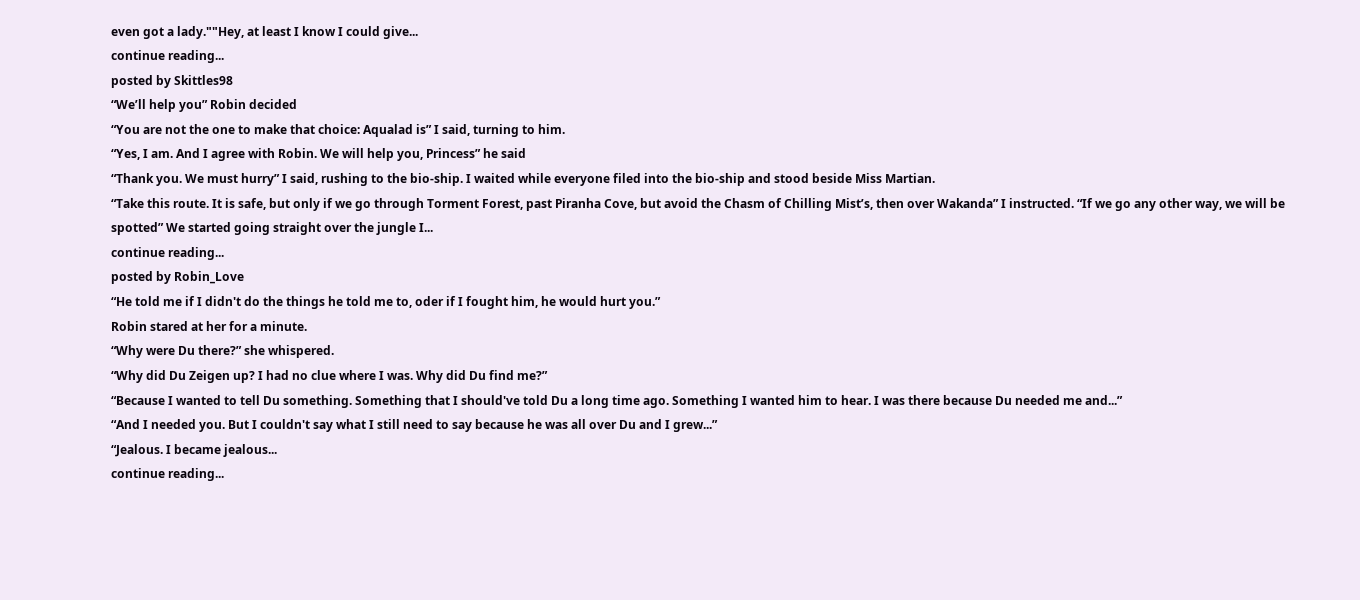even got a lady.""Hey, at least I know I could give...
continue reading...
posted by Skittles98
“We’ll help you” Robin decided
“You are not the one to make that choice: Aqualad is” I said, turning to him.
“Yes, I am. And I agree with Robin. We will help you, Princess” he said
“Thank you. We must hurry” I said, rushing to the bio-ship. I waited while everyone filed into the bio-ship and stood beside Miss Martian.
“Take this route. It is safe, but only if we go through Torment Forest, past Piranha Cove, but avoid the Chasm of Chilling Mist’s, then over Wakanda” I instructed. “If we go any other way, we will be spotted” We started going straight over the jungle I...
continue reading...
posted by Robin_Love
“He told me if I didn't do the things he told me to, oder if I fought him, he would hurt you.”
Robin stared at her for a minute.
“Why were Du there?” she whispered.
“Why did Du Zeigen up? I had no clue where I was. Why did Du find me?”
“Because I wanted to tell Du something. Something that I should've told Du a long time ago. Something I wanted him to hear. I was there because Du needed me and...”
“And I needed you. But I couldn't say what I still need to say because he was all over Du and I grew...”
“Jealous. I became jealous...
continue reading...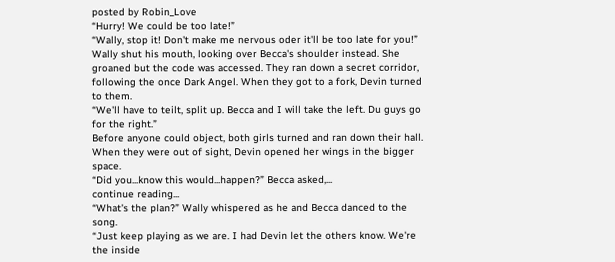posted by Robin_Love
“Hurry! We could be too late!”
“Wally, stop it! Don't make me nervous oder it'll be too late for you!”
Wally shut his mouth, looking over Becca's shoulder instead. She groaned but the code was accessed. They ran down a secret corridor, following the once Dark Angel. When they got to a fork, Devin turned to them.
“We'll have to teilt, split up. Becca and I will take the left. Du guys go for the right.”
Before anyone could object, both girls turned and ran down their hall. When they were out of sight, Devin opened her wings in the bigger space.
“Did you...know this would...happen?” Becca asked,...
continue reading...
“What's the plan?” Wally whispered as he and Becca danced to the song.
“Just keep playing as we are. I had Devin let the others know. We're the inside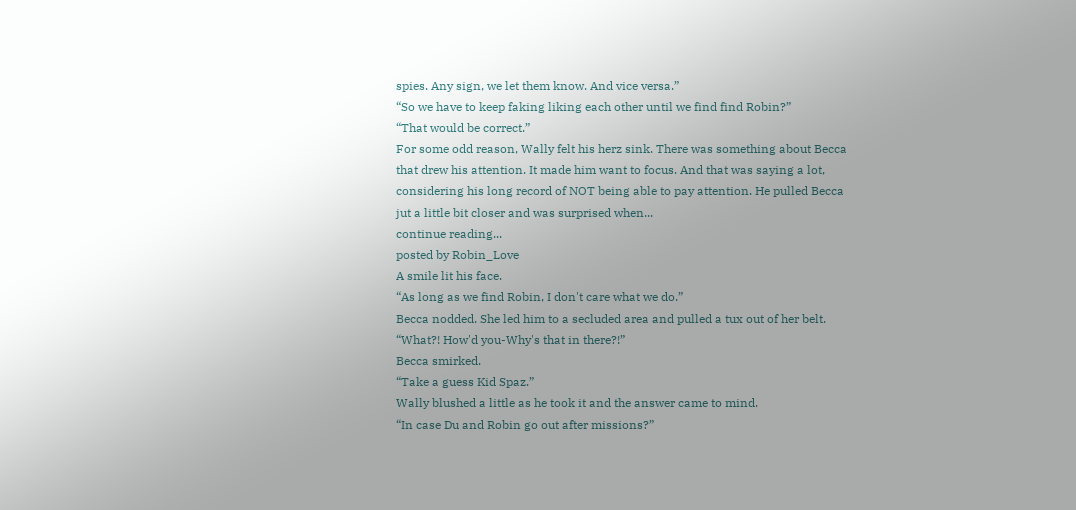spies. Any sign, we let them know. And vice versa.”
“So we have to keep faking liking each other until we find find Robin?”
“That would be correct.”
For some odd reason, Wally felt his herz sink. There was something about Becca that drew his attention. It made him want to focus. And that was saying a lot, considering his long record of NOT being able to pay attention. He pulled Becca jut a little bit closer and was surprised when...
continue reading...
posted by Robin_Love
A smile lit his face.
“As long as we find Robin, I don't care what we do.”
Becca nodded. She led him to a secluded area and pulled a tux out of her belt.
“What?! How'd you-Why's that in there?!”
Becca smirked.
“Take a guess Kid Spaz.”
Wally blushed a little as he took it and the answer came to mind.
“In case Du and Robin go out after missions?”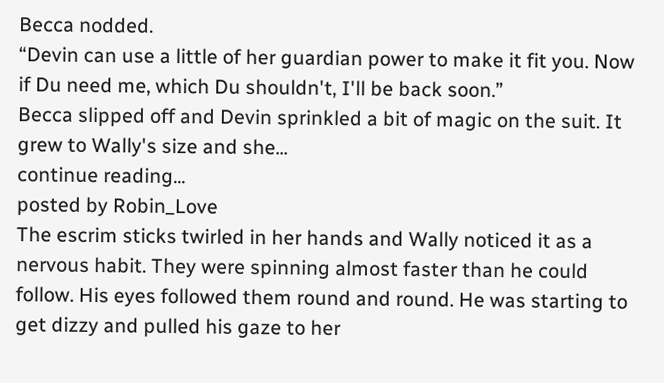Becca nodded.
“Devin can use a little of her guardian power to make it fit you. Now if Du need me, which Du shouldn't, I'll be back soon.”
Becca slipped off and Devin sprinkled a bit of magic on the suit. It grew to Wally's size and she...
continue reading...
posted by Robin_Love
The escrim sticks twirled in her hands and Wally noticed it as a nervous habit. They were spinning almost faster than he could follow. His eyes followed them round and round. He was starting to get dizzy and pulled his gaze to her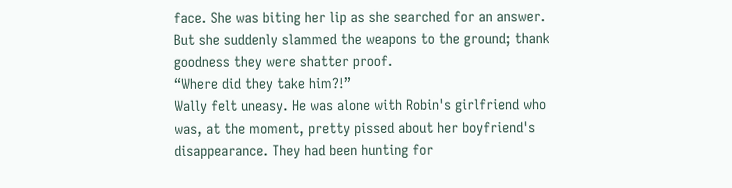face. She was biting her lip as she searched for an answer. But she suddenly slammed the weapons to the ground; thank goodness they were shatter proof.
“Where did they take him?!”
Wally felt uneasy. He was alone with Robin's girlfriend who was, at the moment, pretty pissed about her boyfriend's disappearance. They had been hunting for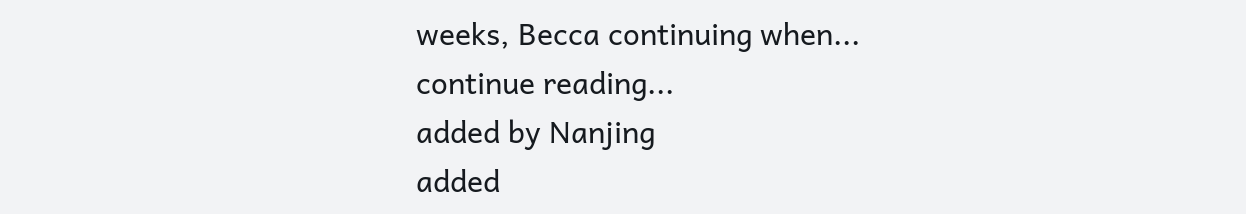weeks, Becca continuing when...
continue reading...
added by Nanjing
added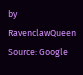by RavenclawQueen
Source: Google